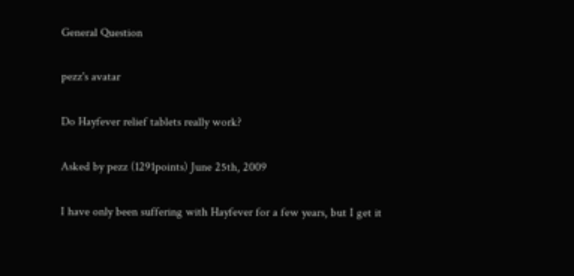General Question

pezz's avatar

Do Hayfever relief tablets really work?

Asked by pezz (1291points) June 25th, 2009

I have only been suffering with Hayfever for a few years, but I get it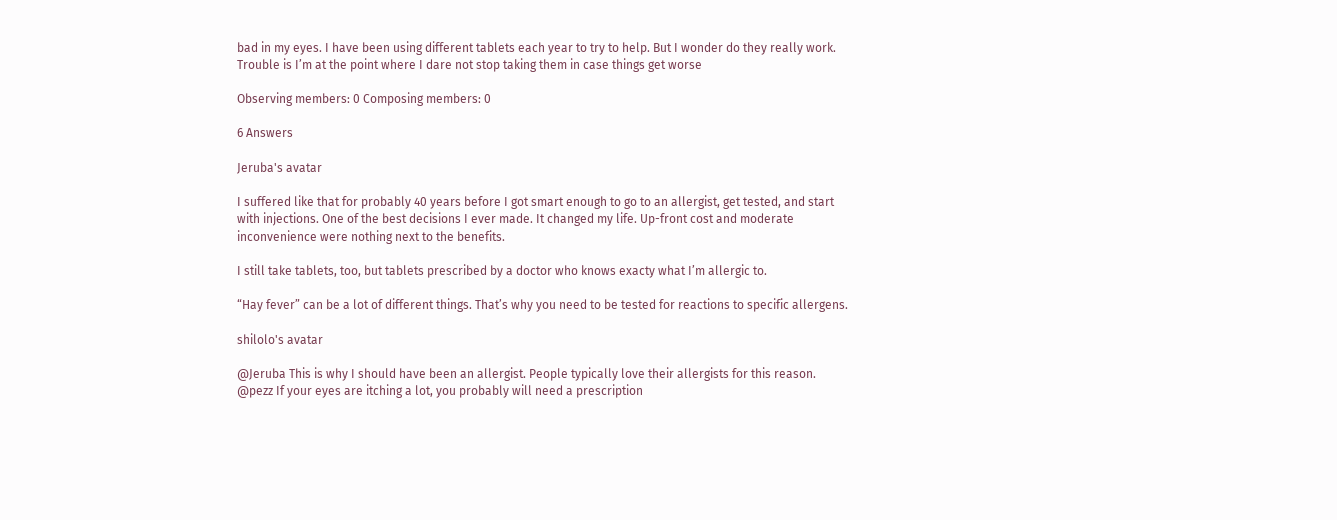bad in my eyes. I have been using different tablets each year to try to help. But I wonder do they really work. Trouble is I’m at the point where I dare not stop taking them in case things get worse

Observing members: 0 Composing members: 0

6 Answers

Jeruba's avatar

I suffered like that for probably 40 years before I got smart enough to go to an allergist, get tested, and start with injections. One of the best decisions I ever made. It changed my life. Up-front cost and moderate inconvenience were nothing next to the benefits.

I still take tablets, too, but tablets prescribed by a doctor who knows exacty what I’m allergic to.

“Hay fever” can be a lot of different things. That’s why you need to be tested for reactions to specific allergens.

shilolo's avatar

@Jeruba This is why I should have been an allergist. People typically love their allergists for this reason.
@pezz If your eyes are itching a lot, you probably will need a prescription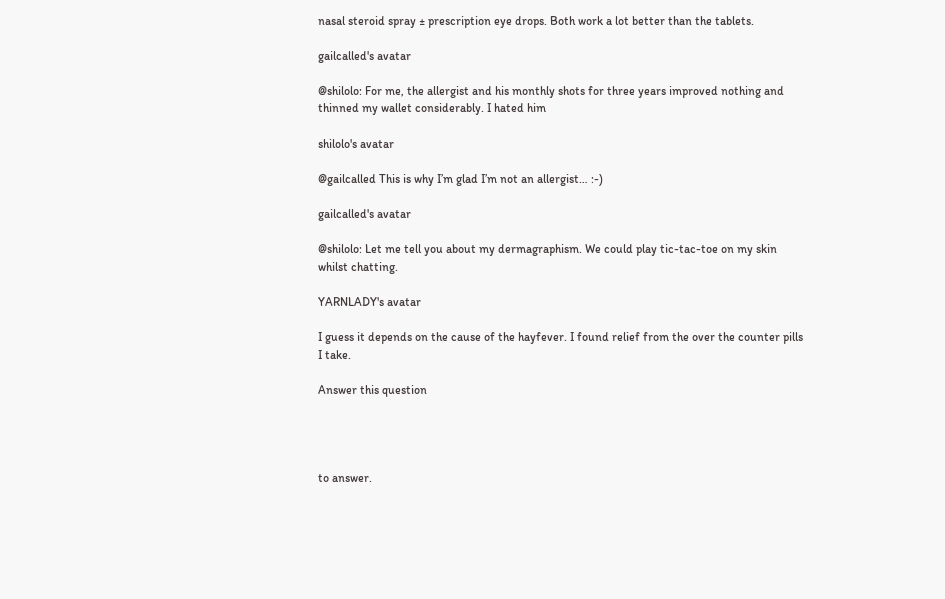nasal steroid spray ± prescription eye drops. Both work a lot better than the tablets.

gailcalled's avatar

@shilolo: For me, the allergist and his monthly shots for three years improved nothing and thinned my wallet considerably. I hated him

shilolo's avatar

@gailcalled This is why I’m glad I’m not an allergist… :-)

gailcalled's avatar

@shilolo: Let me tell you about my dermagraphism. We could play tic-tac-toe on my skin whilst chatting.

YARNLADY's avatar

I guess it depends on the cause of the hayfever. I found relief from the over the counter pills I take.

Answer this question




to answer.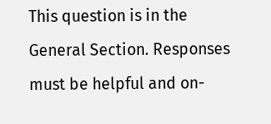This question is in the General Section. Responses must be helpful and on-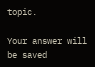topic.

Your answer will be saved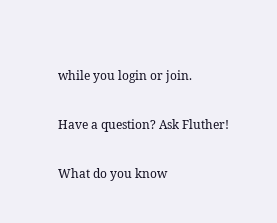while you login or join.

Have a question? Ask Fluther!

What do you know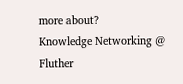more about?
Knowledge Networking @ Fluther